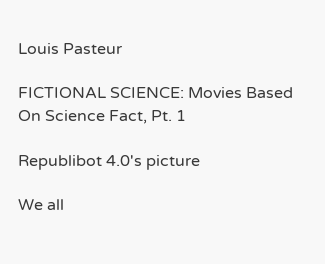Louis Pasteur

FICTIONAL SCIENCE: Movies Based On Science Fact, Pt. 1

Republibot 4.0's picture

We all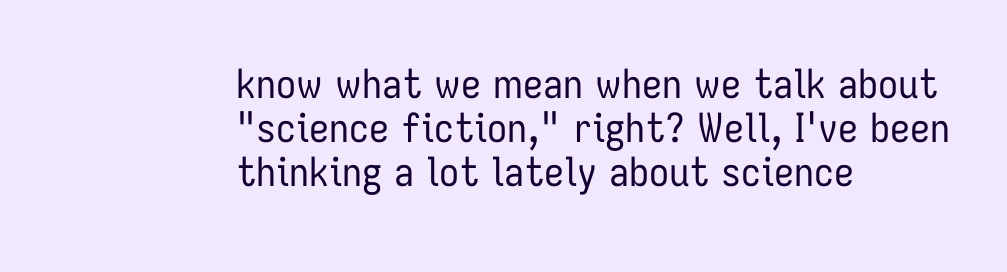know what we mean when we talk about "science fiction," right? Well, I've been thinking a lot lately about science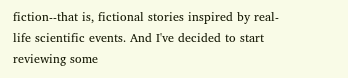fiction--that is, fictional stories inspired by real-life scientific events. And I've decided to start reviewing some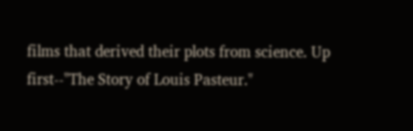films that derived their plots from science. Up first--"The Story of Louis Pasteur."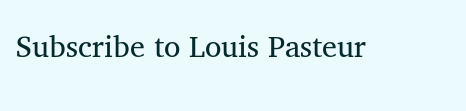Subscribe to Louis Pasteur